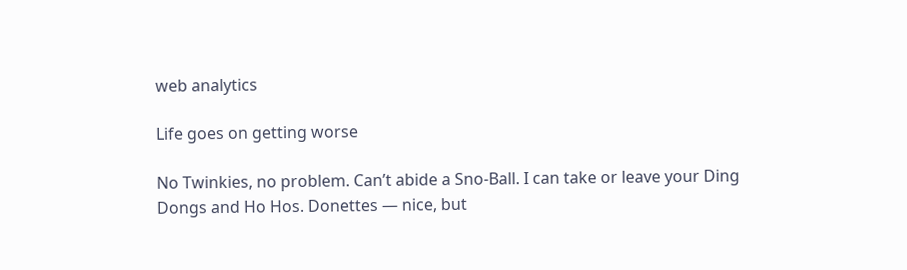web analytics

Life goes on getting worse

No Twinkies, no problem. Can’t abide a Sno-Ball. I can take or leave your Ding Dongs and Ho Hos. Donettes — nice, but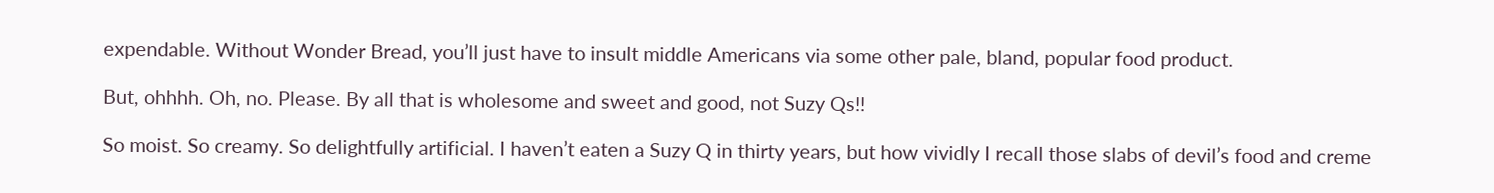expendable. Without Wonder Bread, you’ll just have to insult middle Americans via some other pale, bland, popular food product.

But, ohhhh. Oh, no. Please. By all that is wholesome and sweet and good, not Suzy Qs!!

So moist. So creamy. So delightfully artificial. I haven’t eaten a Suzy Q in thirty years, but how vividly I recall those slabs of devil’s food and creme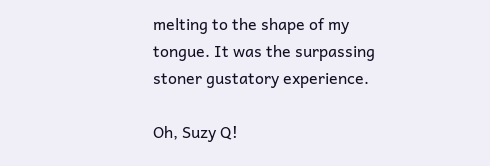melting to the shape of my tongue. It was the surpassing stoner gustatory experience.

Oh, Suzy Q!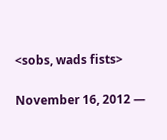<sobs, wads fists>

November 16, 2012 —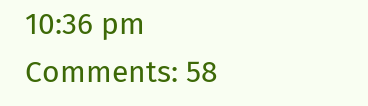10:36 pm
Comments: 58